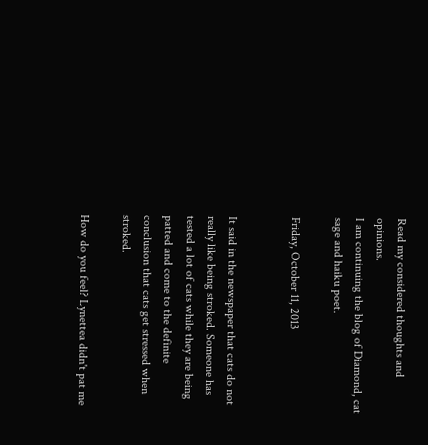Read my considered thoughts and opinions.
I am continuing the blog of Diamond, cat sage and haiku poet.

Friday, October 11, 2013


It said in the newspaper that cats do not really like being stroked. Someone has tested a lot of cats while they are being patted and come to the definite conclusion that cats get stressed when stroked.

How do you feel? Lynettea didn't pat me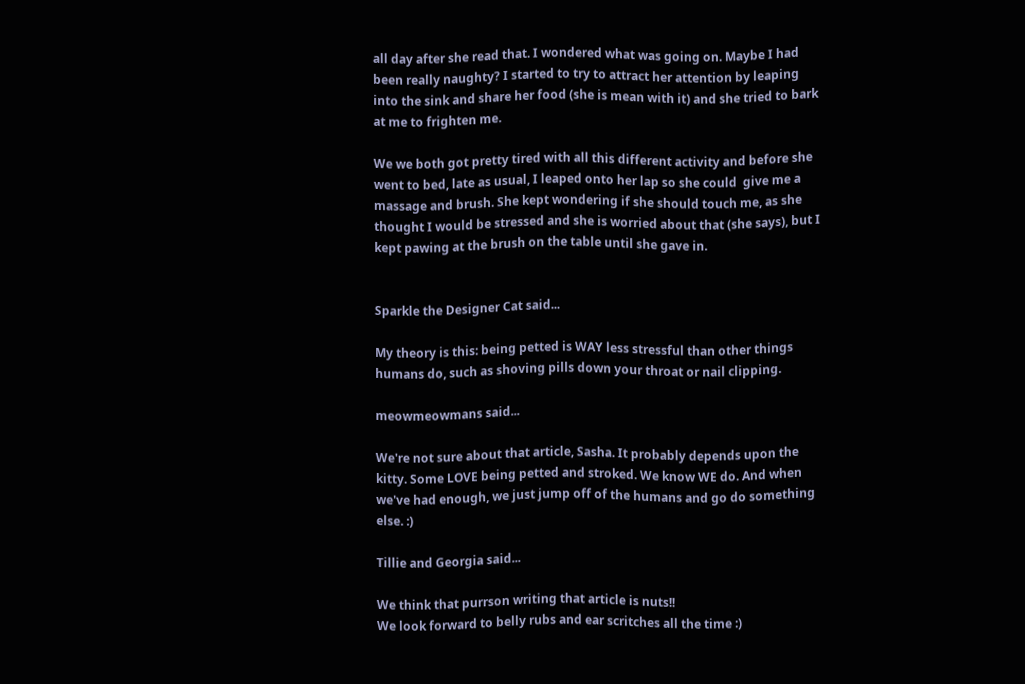all day after she read that. I wondered what was going on. Maybe I had been really naughty? I started to try to attract her attention by leaping into the sink and share her food (she is mean with it) and she tried to bark at me to frighten me.

We we both got pretty tired with all this different activity and before she went to bed, late as usual, I leaped onto her lap so she could  give me a massage and brush. She kept wondering if she should touch me, as she thought I would be stressed and she is worried about that (she says), but I kept pawing at the brush on the table until she gave in.


Sparkle the Designer Cat said...

My theory is this: being petted is WAY less stressful than other things humans do, such as shoving pills down your throat or nail clipping.

meowmeowmans said...

We're not sure about that article, Sasha. It probably depends upon the kitty. Some LOVE being petted and stroked. We know WE do. And when we've had enough, we just jump off of the humans and go do something else. :)

Tillie and Georgia said...

We think that purrson writing that article is nuts!!
We look forward to belly rubs and ear scritches all the time :)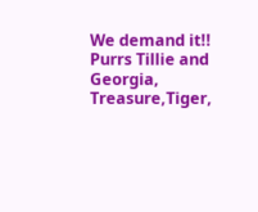We demand it!!
Purrs Tillie and Georgia,
Treasure,Tiger,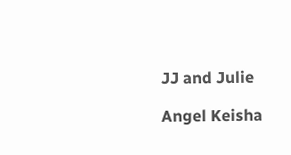JJ and Julie

Angel Keisha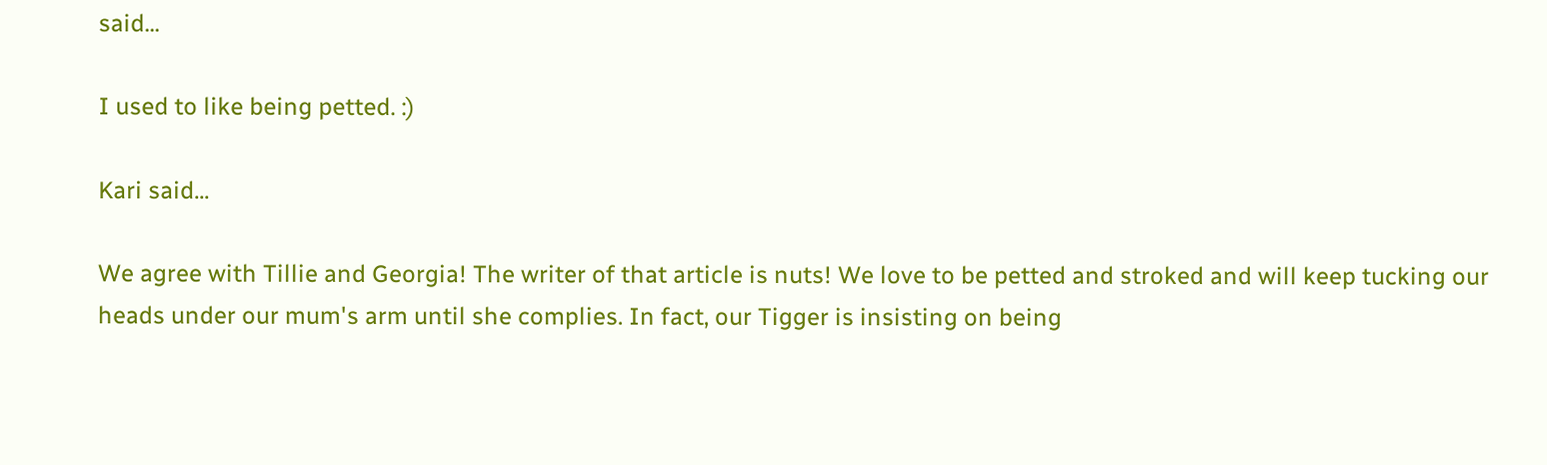said...

I used to like being petted. :)

Kari said...

We agree with Tillie and Georgia! The writer of that article is nuts! We love to be petted and stroked and will keep tucking our heads under our mum's arm until she complies. In fact, our Tigger is insisting on being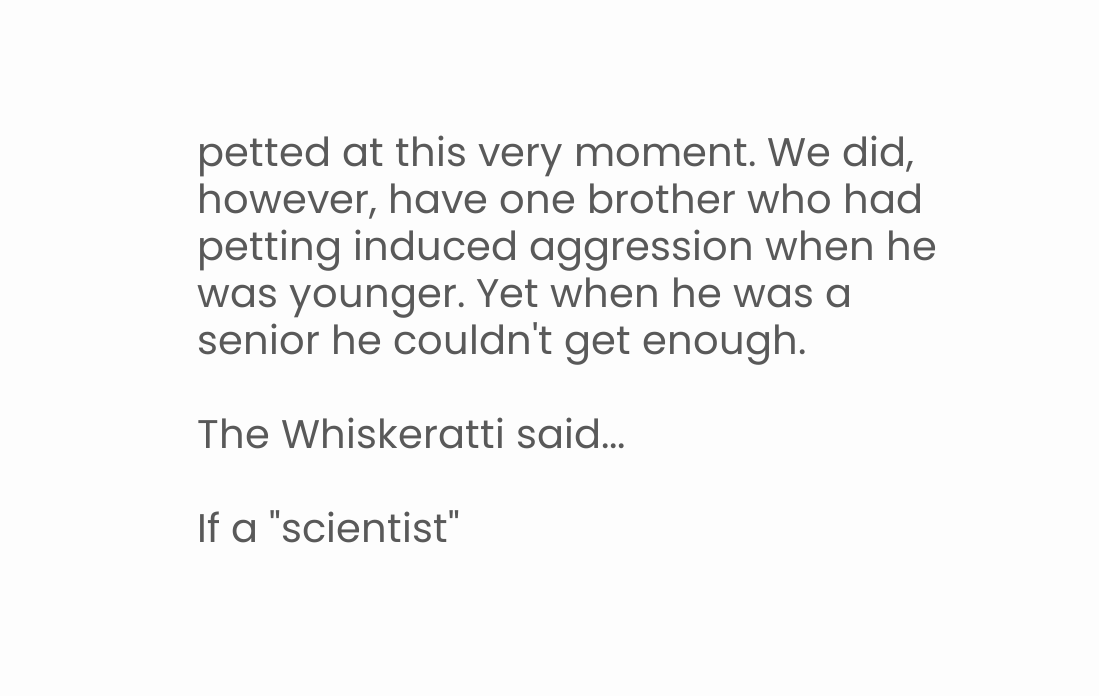petted at this very moment. We did,
however, have one brother who had
petting induced aggression when he
was younger. Yet when he was a
senior he couldn't get enough.

The Whiskeratti said...

If a "scientist"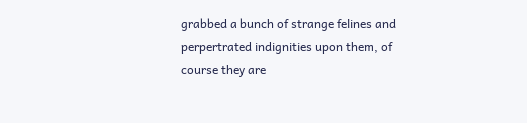grabbed a bunch of strange felines and perpertrated indignities upon them, of course they are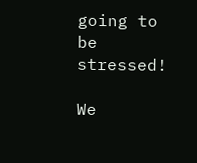going to be stressed!

We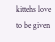kittehs love to be given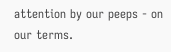attention by our peeps - on our terms.